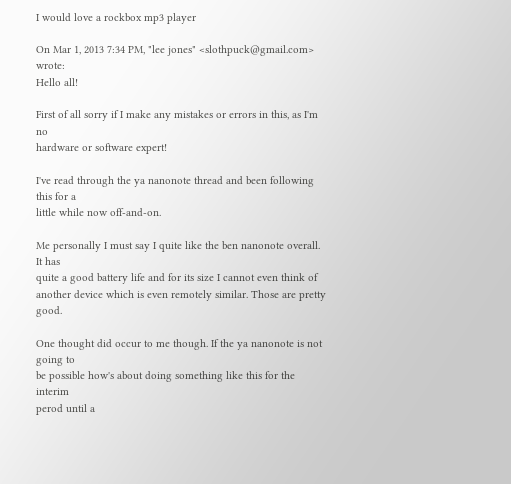I would love a rockbox mp3 player

On Mar 1, 2013 7:34 PM, "lee jones" <slothpuck@gmail.com> wrote:
Hello all!

First of all sorry if I make any mistakes or errors in this, as I'm no
hardware or software expert!

I've read through the ya nanonote thread and been following this for a
little while now off-and-on.

Me personally I must say I quite like the ben nanonote overall. It has
quite a good battery life and for its size I cannot even think of
another device which is even remotely similar. Those are pretty good.

One thought did occur to me though. If the ya nanonote is not going to
be possible how's about doing something like this for the interim
perod until a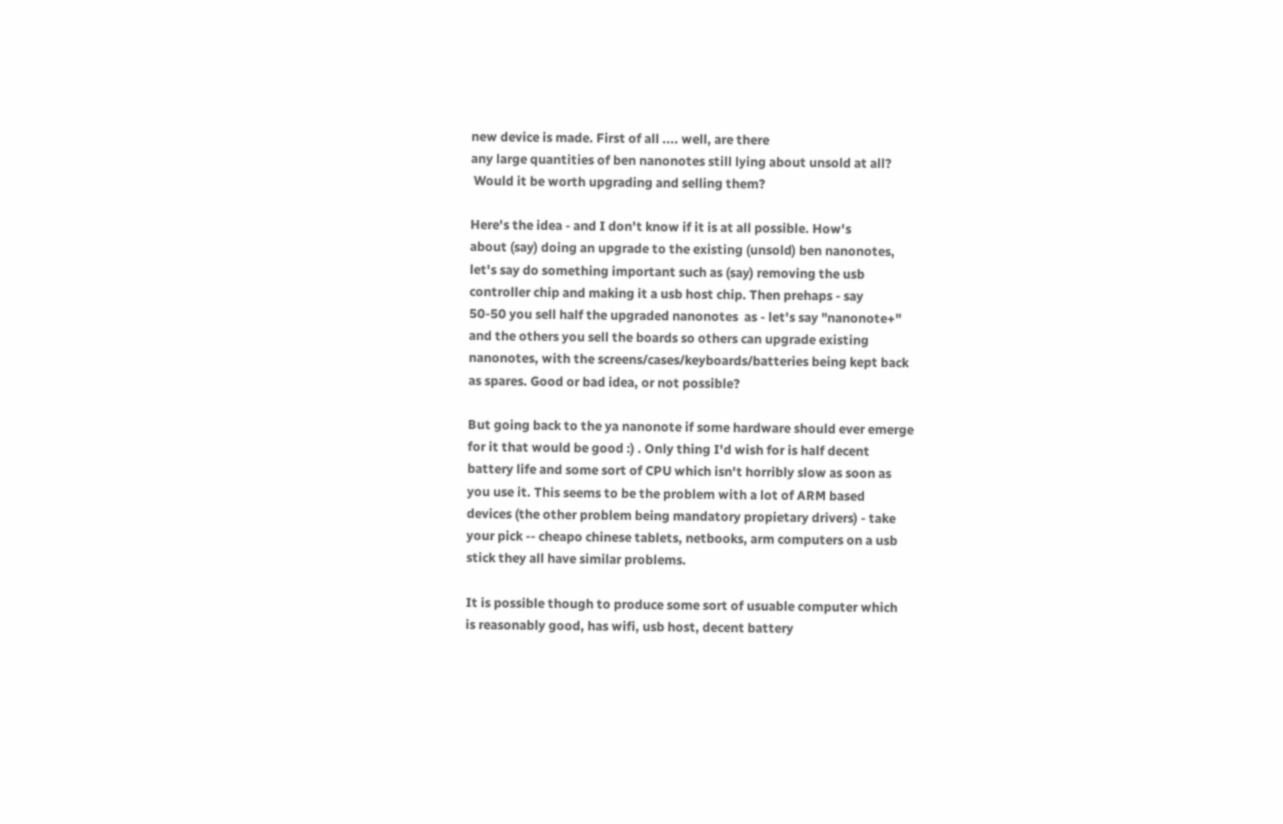new device is made. First of all .... well, are there
any large quantities of ben nanonotes still lying about unsold at all?
 Would it be worth upgrading and selling them?

Here's the idea - and I don't know if it is at all possible. How's
about (say) doing an upgrade to the existing (unsold) ben nanonotes,
let's say do something important such as (say) removing the usb
controller chip and making it a usb host chip. Then prehaps - say
50-50 you sell half the upgraded nanonotes  as - let's say "nanonote+"
and the others you sell the boards so others can upgrade existing
nanonotes, with the screens/cases/keyboards/batteries being kept back
as spares. Good or bad idea, or not possible?

But going back to the ya nanonote if some hardware should ever emerge
for it that would be good :) . Only thing I'd wish for is half decent
battery life and some sort of CPU which isn't horribly slow as soon as
you use it. This seems to be the problem with a lot of ARM based
devices (the other problem being mandatory propietary drivers) - take
your pick -- cheapo chinese tablets, netbooks, arm computers on a usb
stick they all have similar problems.

It is possible though to produce some sort of usuable computer which
is reasonably good, has wifi, usb host, decent battery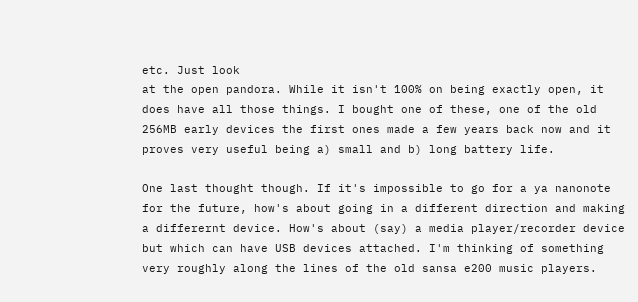etc. Just look
at the open pandora. While it isn't 100% on being exactly open, it
does have all those things. I bought one of these, one of the old
256MB early devices the first ones made a few years back now and it
proves very useful being a) small and b) long battery life.

One last thought though. If it's impossible to go for a ya nanonote
for the future, how's about going in a different direction and making
a differernt device. How's about (say) a media player/recorder device
but which can have USB devices attached. I'm thinking of something
very roughly along the lines of the old sansa e200 music players.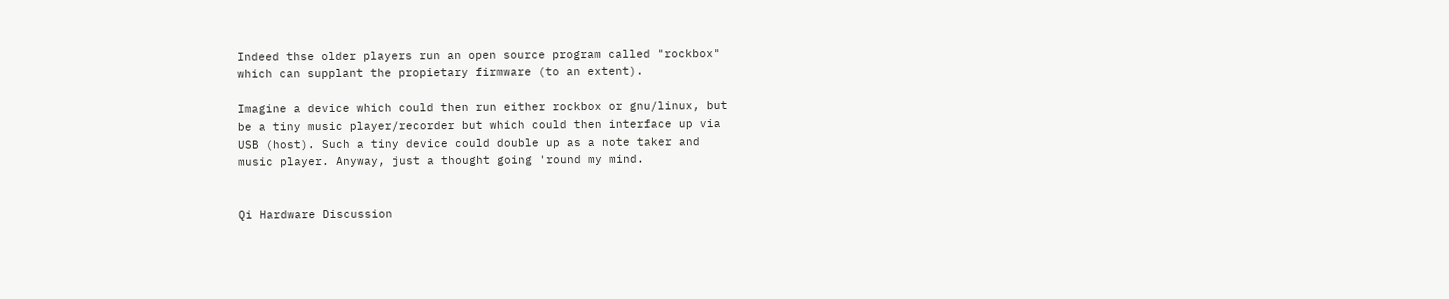Indeed thse older players run an open source program called "rockbox"
which can supplant the propietary firmware (to an extent).

Imagine a device which could then run either rockbox or gnu/linux, but
be a tiny music player/recorder but which could then interface up via
USB (host). Such a tiny device could double up as a note taker and
music player. Anyway, just a thought going 'round my mind.


Qi Hardware Discussion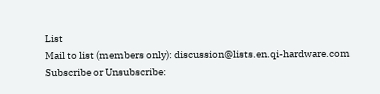List
Mail to list (members only): discussion@lists.en.qi-hardware.com
Subscribe or Unsubscribe: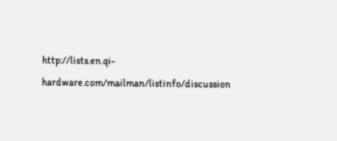http://lists.en.qi-hardware.com/mailman/listinfo/discussion